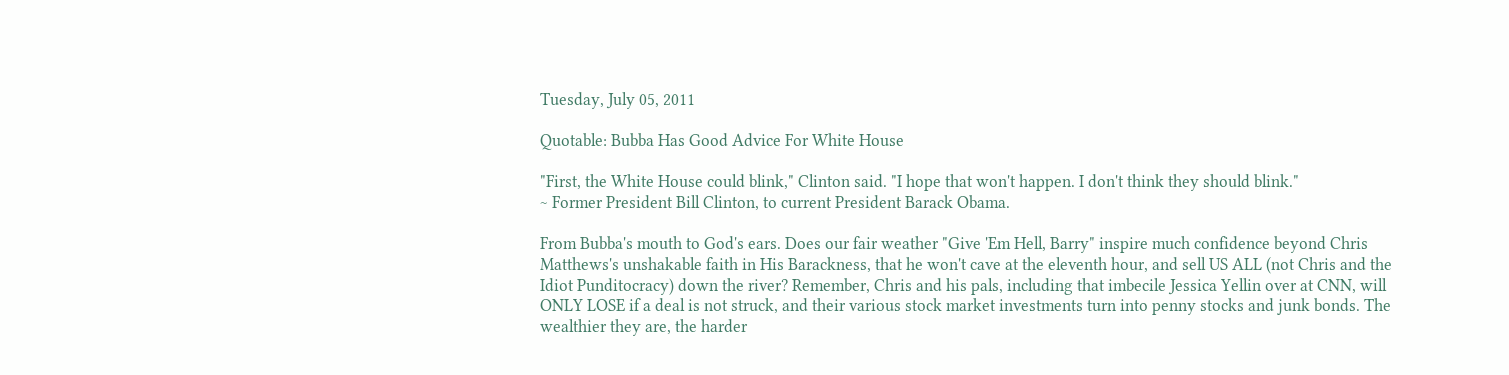Tuesday, July 05, 2011

Quotable: Bubba Has Good Advice For White House

"First, the White House could blink," Clinton said. "I hope that won't happen. I don't think they should blink."
~ Former President Bill Clinton, to current President Barack Obama.

From Bubba's mouth to God's ears. Does our fair weather "Give 'Em Hell, Barry" inspire much confidence beyond Chris Matthews's unshakable faith in His Barackness, that he won't cave at the eleventh hour, and sell US ALL (not Chris and the Idiot Punditocracy) down the river? Remember, Chris and his pals, including that imbecile Jessica Yellin over at CNN, will ONLY LOSE if a deal is not struck, and their various stock market investments turn into penny stocks and junk bonds. The wealthier they are, the harder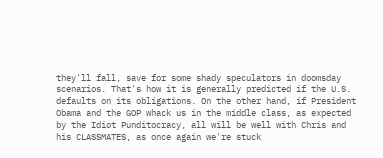they'll fall, save for some shady speculators in doomsday scenarios. That's how it is generally predicted if the U.S. defaults on its obligations. On the other hand, if President Obama and the GOP whack us in the middle class, as expected by the Idiot Punditocracy, all will be well with Chris and his CLASSMATES, as once again we're stuck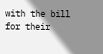with the bill for their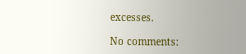excesses.

No comments: